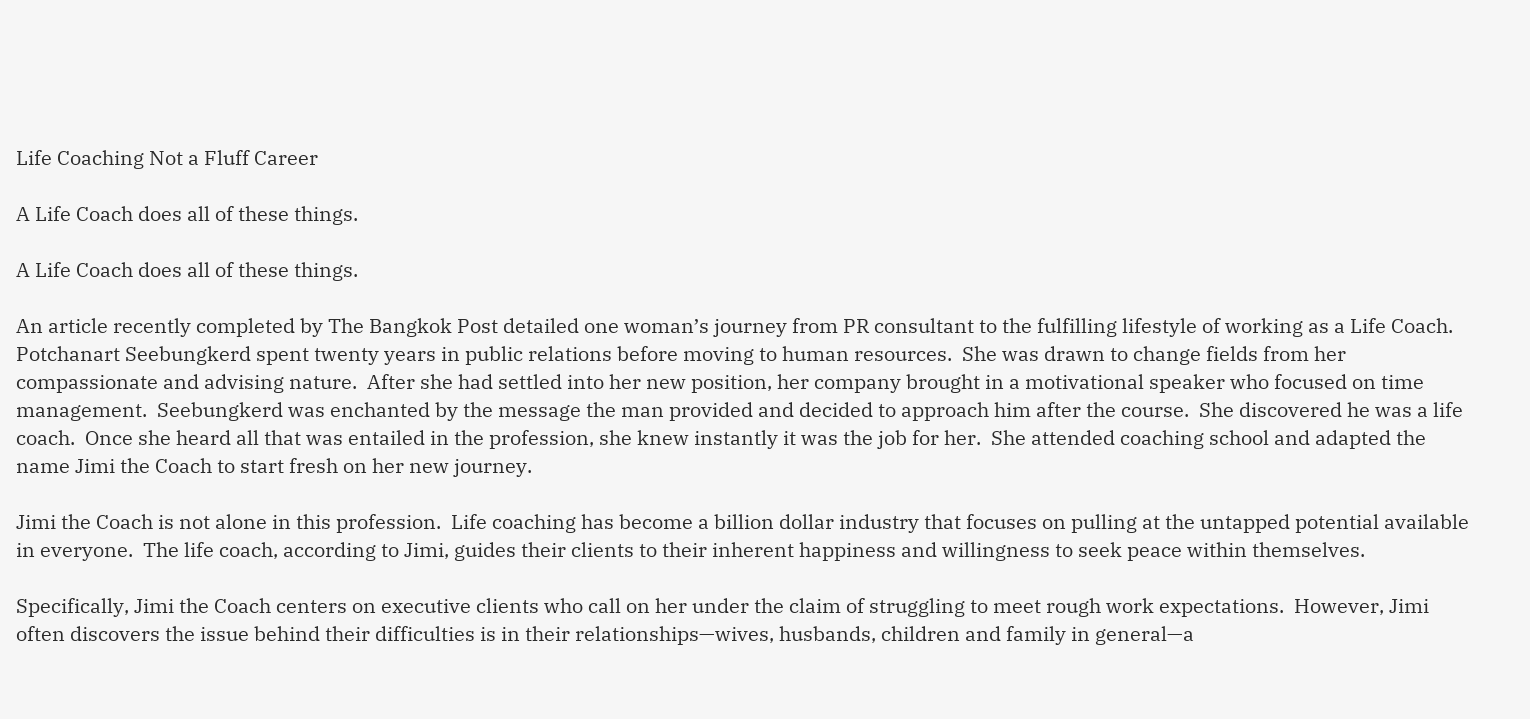Life Coaching Not a Fluff Career

A Life Coach does all of these things.

A Life Coach does all of these things.

An article recently completed by The Bangkok Post detailed one woman’s journey from PR consultant to the fulfilling lifestyle of working as a Life Coach.  Potchanart Seebungkerd spent twenty years in public relations before moving to human resources.  She was drawn to change fields from her compassionate and advising nature.  After she had settled into her new position, her company brought in a motivational speaker who focused on time management.  Seebungkerd was enchanted by the message the man provided and decided to approach him after the course.  She discovered he was a life coach.  Once she heard all that was entailed in the profession, she knew instantly it was the job for her.  She attended coaching school and adapted the name Jimi the Coach to start fresh on her new journey.

Jimi the Coach is not alone in this profession.  Life coaching has become a billion dollar industry that focuses on pulling at the untapped potential available in everyone.  The life coach, according to Jimi, guides their clients to their inherent happiness and willingness to seek peace within themselves.

Specifically, Jimi the Coach centers on executive clients who call on her under the claim of struggling to meet rough work expectations.  However, Jimi often discovers the issue behind their difficulties is in their relationships—wives, husbands, children and family in general—a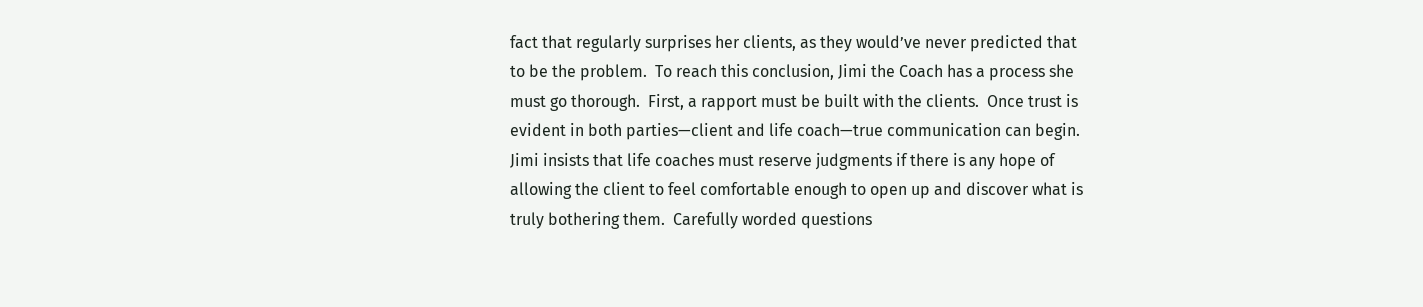fact that regularly surprises her clients, as they would’ve never predicted that to be the problem.  To reach this conclusion, Jimi the Coach has a process she must go thorough.  First, a rapport must be built with the clients.  Once trust is evident in both parties—client and life coach—true communication can begin.  Jimi insists that life coaches must reserve judgments if there is any hope of allowing the client to feel comfortable enough to open up and discover what is truly bothering them.  Carefully worded questions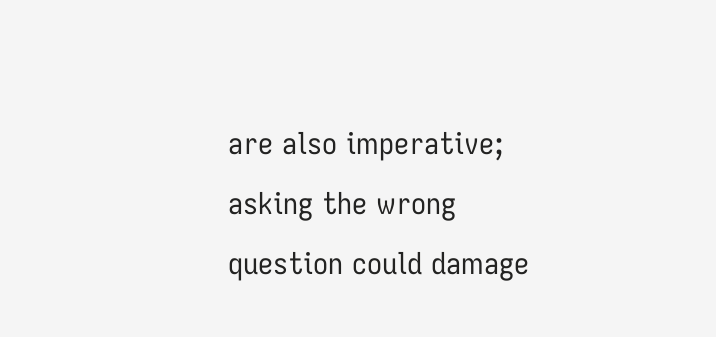are also imperative; asking the wrong question could damage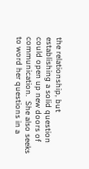the relationship, but establishing a solid question could open up new doors of communication.  She also seeks to word her questions in a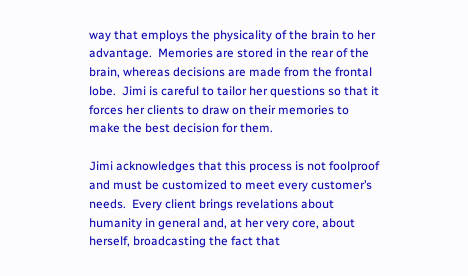way that employs the physicality of the brain to her advantage.  Memories are stored in the rear of the brain, whereas decisions are made from the frontal lobe.  Jimi is careful to tailor her questions so that it forces her clients to draw on their memories to make the best decision for them.

Jimi acknowledges that this process is not foolproof and must be customized to meet every customer’s needs.  Every client brings revelations about humanity in general and, at her very core, about herself, broadcasting the fact that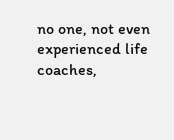no one, not even experienced life coaches,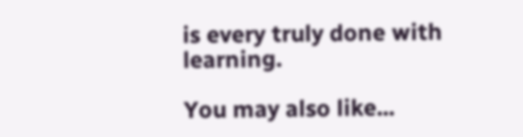is every truly done with learning.

You may also like...